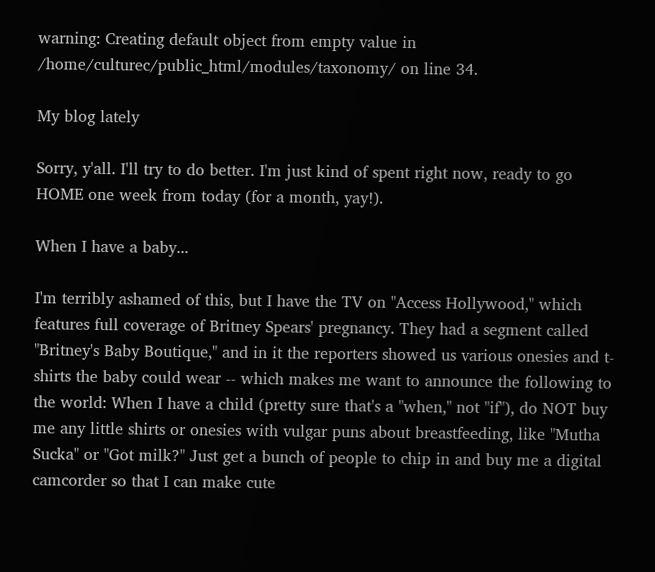warning: Creating default object from empty value in /home/culturec/public_html/modules/taxonomy/ on line 34.

My blog lately

Sorry, y'all. I'll try to do better. I'm just kind of spent right now, ready to go HOME one week from today (for a month, yay!).

When I have a baby...

I'm terribly ashamed of this, but I have the TV on "Access Hollywood," which features full coverage of Britney Spears' pregnancy. They had a segment called "Britney's Baby Boutique," and in it the reporters showed us various onesies and t-shirts the baby could wear -- which makes me want to announce the following to the world: When I have a child (pretty sure that's a "when," not "if"), do NOT buy me any little shirts or onesies with vulgar puns about breastfeeding, like "Mutha Sucka" or "Got milk?" Just get a bunch of people to chip in and buy me a digital camcorder so that I can make cute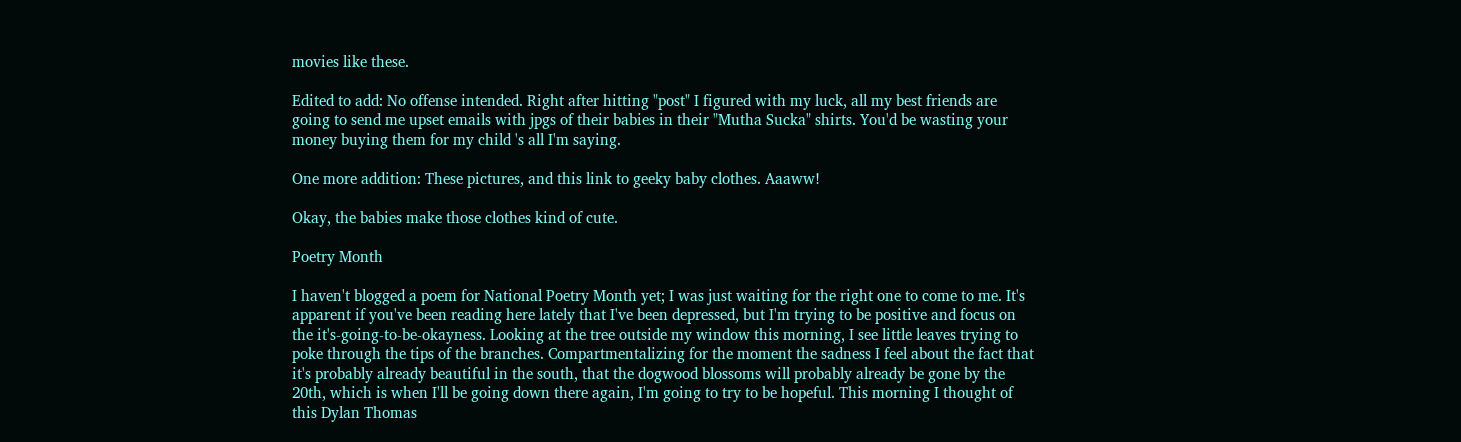movies like these.

Edited to add: No offense intended. Right after hitting "post" I figured with my luck, all my best friends are going to send me upset emails with jpgs of their babies in their "Mutha Sucka" shirts. You'd be wasting your money buying them for my child 's all I'm saying.

One more addition: These pictures, and this link to geeky baby clothes. Aaaww!

Okay, the babies make those clothes kind of cute.

Poetry Month

I haven't blogged a poem for National Poetry Month yet; I was just waiting for the right one to come to me. It's apparent if you've been reading here lately that I've been depressed, but I'm trying to be positive and focus on the it's-going-to-be-okayness. Looking at the tree outside my window this morning, I see little leaves trying to poke through the tips of the branches. Compartmentalizing for the moment the sadness I feel about the fact that it's probably already beautiful in the south, that the dogwood blossoms will probably already be gone by the 20th, which is when I'll be going down there again, I'm going to try to be hopeful. This morning I thought of this Dylan Thomas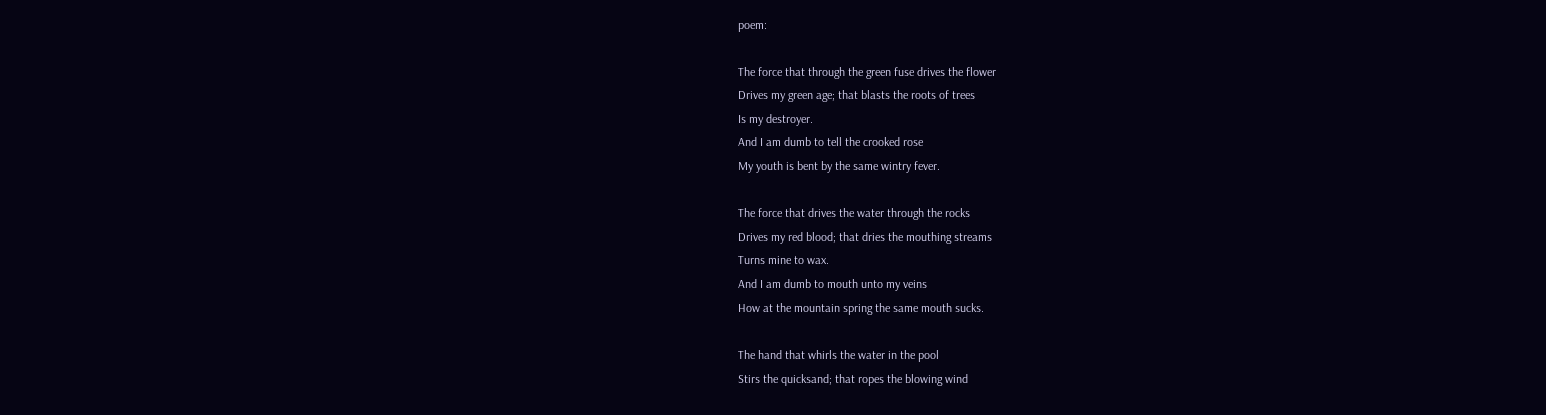poem:

The force that through the green fuse drives the flower
Drives my green age; that blasts the roots of trees
Is my destroyer.
And I am dumb to tell the crooked rose
My youth is bent by the same wintry fever.

The force that drives the water through the rocks
Drives my red blood; that dries the mouthing streams
Turns mine to wax.
And I am dumb to mouth unto my veins
How at the mountain spring the same mouth sucks.

The hand that whirls the water in the pool
Stirs the quicksand; that ropes the blowing wind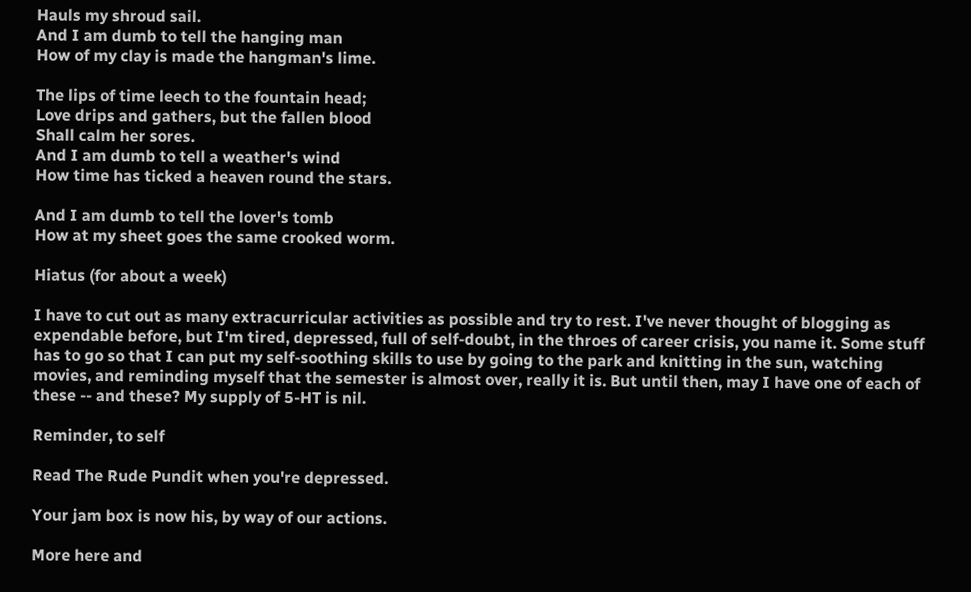Hauls my shroud sail.
And I am dumb to tell the hanging man
How of my clay is made the hangman's lime.

The lips of time leech to the fountain head;
Love drips and gathers, but the fallen blood
Shall calm her sores.
And I am dumb to tell a weather's wind
How time has ticked a heaven round the stars.

And I am dumb to tell the lover's tomb
How at my sheet goes the same crooked worm.

Hiatus (for about a week)

I have to cut out as many extracurricular activities as possible and try to rest. I've never thought of blogging as expendable before, but I'm tired, depressed, full of self-doubt, in the throes of career crisis, you name it. Some stuff has to go so that I can put my self-soothing skills to use by going to the park and knitting in the sun, watching movies, and reminding myself that the semester is almost over, really it is. But until then, may I have one of each of these -- and these? My supply of 5-HT is nil.

Reminder, to self

Read The Rude Pundit when you're depressed.

Your jam box is now his, by way of our actions.

More here and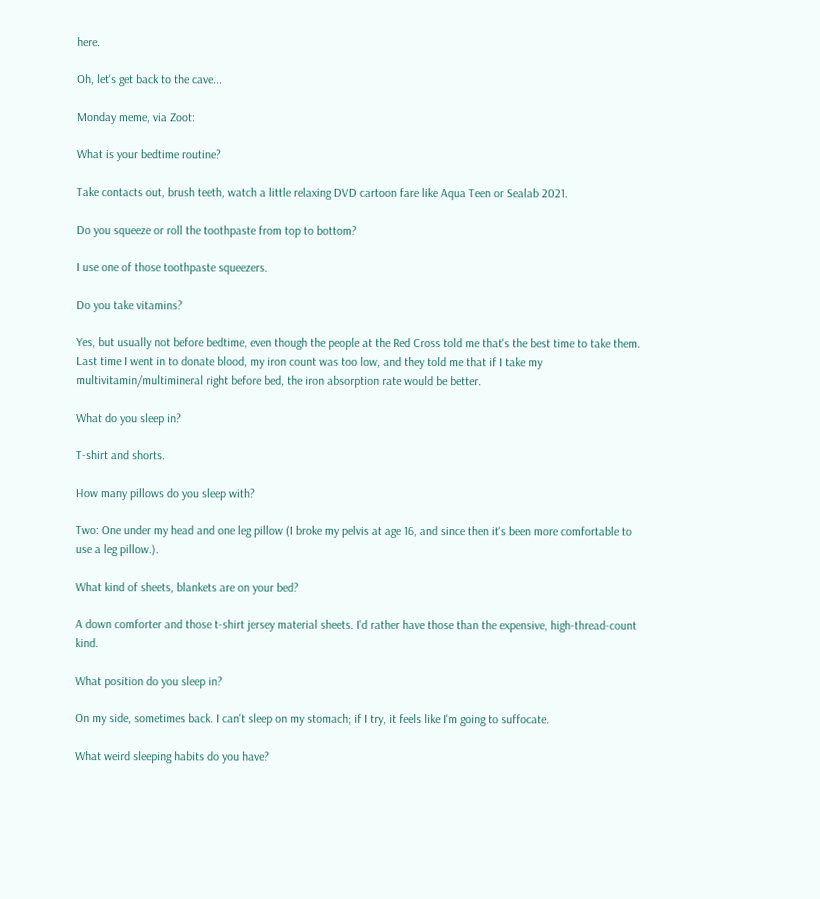here.

Oh, let's get back to the cave...

Monday meme, via Zoot:

What is your bedtime routine?

Take contacts out, brush teeth, watch a little relaxing DVD cartoon fare like Aqua Teen or Sealab 2021.

Do you squeeze or roll the toothpaste from top to bottom?

I use one of those toothpaste squeezers.

Do you take vitamins?

Yes, but usually not before bedtime, even though the people at the Red Cross told me that's the best time to take them. Last time I went in to donate blood, my iron count was too low, and they told me that if I take my multivitamin/multimineral right before bed, the iron absorption rate would be better.

What do you sleep in?

T-shirt and shorts.

How many pillows do you sleep with?

Two: One under my head and one leg pillow (I broke my pelvis at age 16, and since then it's been more comfortable to use a leg pillow.).

What kind of sheets, blankets are on your bed?

A down comforter and those t-shirt jersey material sheets. I'd rather have those than the expensive, high-thread-count kind.

What position do you sleep in?

On my side, sometimes back. I can't sleep on my stomach; if I try, it feels like I'm going to suffocate.

What weird sleeping habits do you have?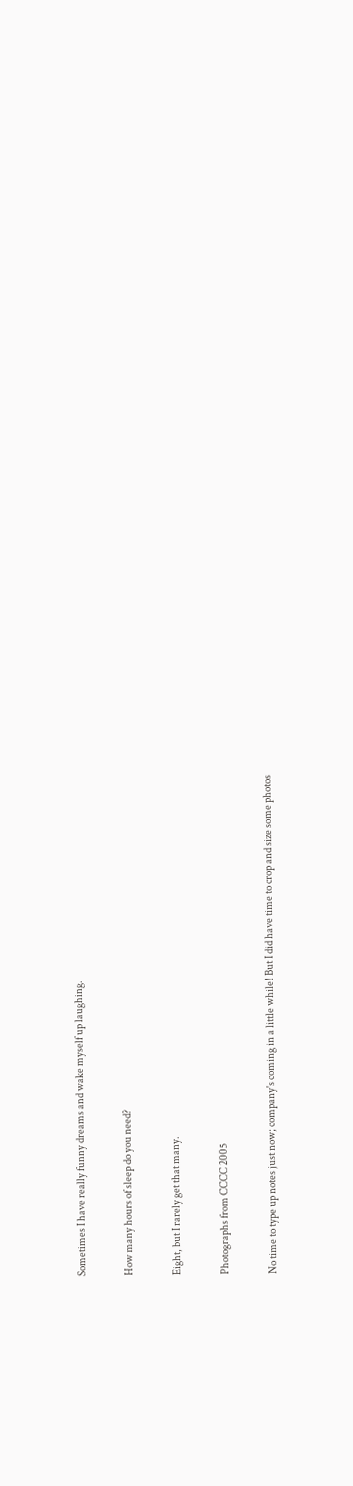Sometimes I have really funny dreams and wake myself up laughing.

How many hours of sleep do you need?

Eight, but I rarely get that many.

Photographs from CCCC 2005

No time to type up notes just now; company's coming in a little while! But I did have time to crop and size some photos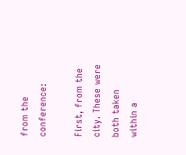from the conference:

First, from the city. These were both taken within a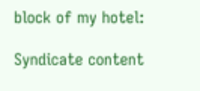block of my hotel:

Syndicate content